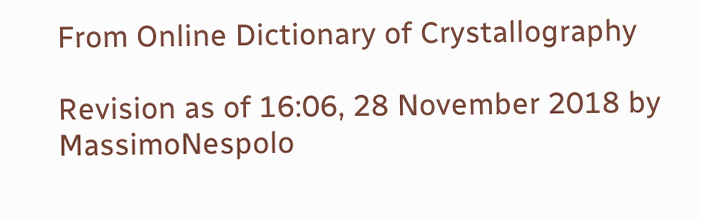From Online Dictionary of Crystallography

Revision as of 16:06, 28 November 2018 by MassimoNespolo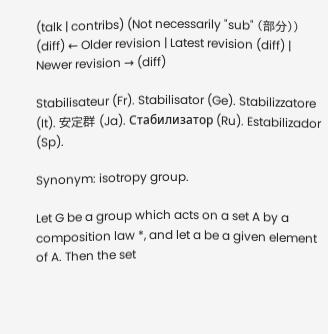(talk | contribs) (Not necessarily "sub" (部分))
(diff) ← Older revision | Latest revision (diff) | Newer revision → (diff)

Stabilisateur (Fr). Stabilisator (Ge). Stabilizzatore (It). 安定群 (Ja). Стабилизатор (Ru). Estabilizador (Sp).

Synonym: isotropy group.

Let G be a group which acts on a set A by a composition law *, and let a be a given element of A. Then the set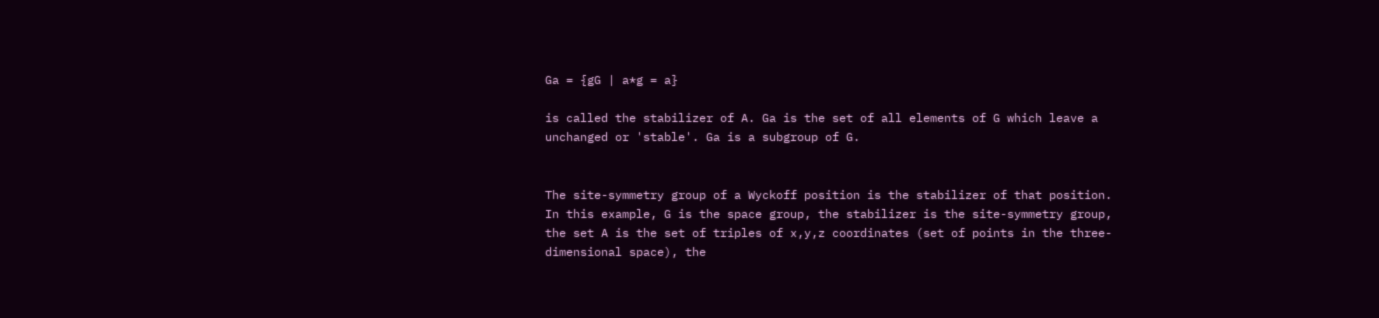Ga = {gG | a*g = a}

is called the stabilizer of A. Ga is the set of all elements of G which leave a unchanged or 'stable'. Ga is a subgroup of G.


The site-symmetry group of a Wyckoff position is the stabilizer of that position. In this example, G is the space group, the stabilizer is the site-symmetry group, the set A is the set of triples of x,y,z coordinates (set of points in the three-dimensional space), the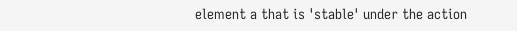element a that is 'stable' under the action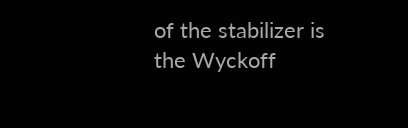of the stabilizer is the Wyckoff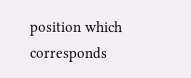position which corresponds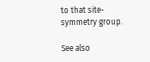to that site-symmetry group.

See also